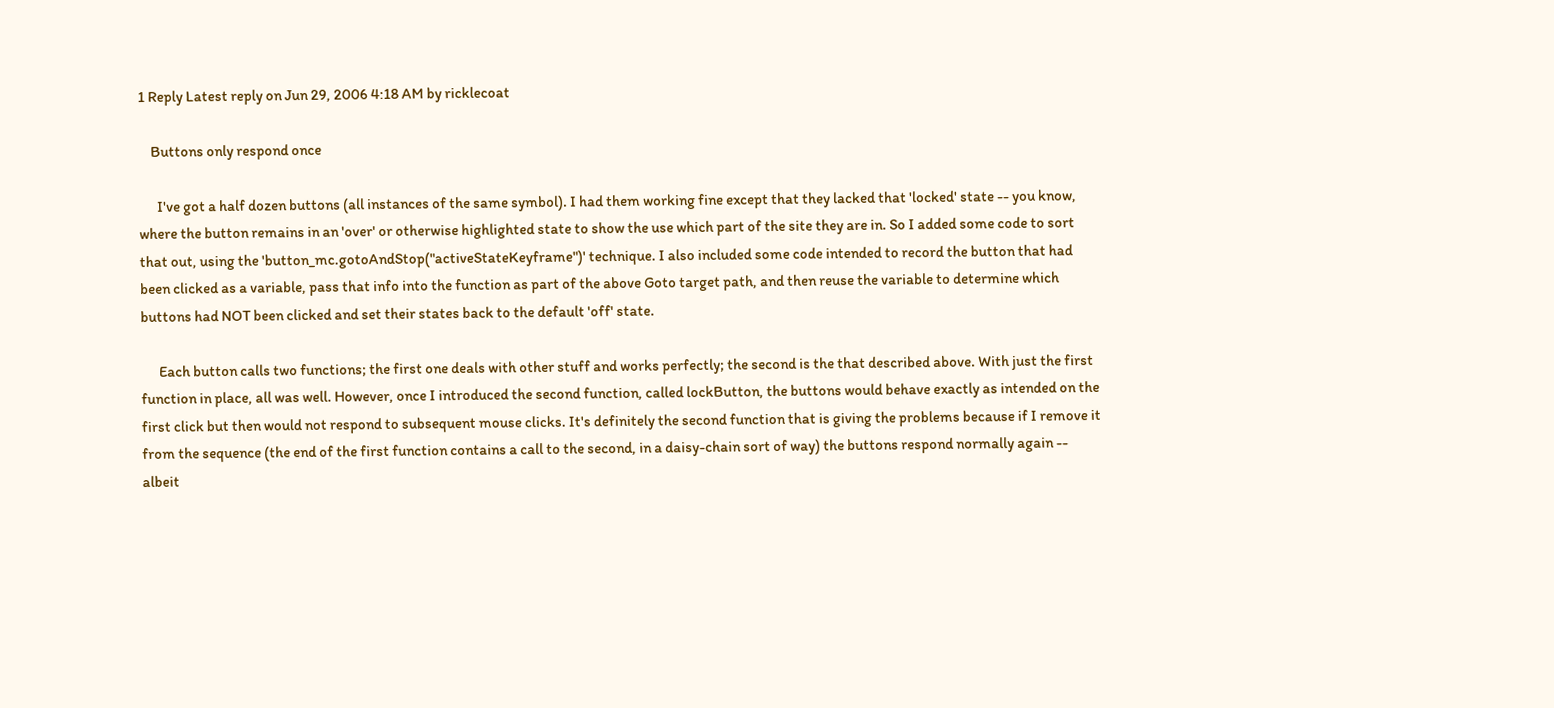1 Reply Latest reply on Jun 29, 2006 4:18 AM by ricklecoat

    Buttons only respond once

      I've got a half dozen buttons (all instances of the same symbol). I had them working fine except that they lacked that 'locked' state -- you know, where the button remains in an 'over' or otherwise highlighted state to show the use which part of the site they are in. So I added some code to sort that out, using the 'button_mc.gotoAndStop("activeStateKeyframe")' technique. I also included some code intended to record the button that had been clicked as a variable, pass that info into the function as part of the above Goto target path, and then reuse the variable to determine which buttons had NOT been clicked and set their states back to the default 'off' state.

      Each button calls two functions; the first one deals with other stuff and works perfectly; the second is the that described above. With just the first function in place, all was well. However, once I introduced the second function, called lockButton, the buttons would behave exactly as intended on the first click but then would not respond to subsequent mouse clicks. It's definitely the second function that is giving the problems because if I remove it from the sequence (the end of the first function contains a call to the second, in a daisy-chain sort of way) the buttons respond normally again -- albeit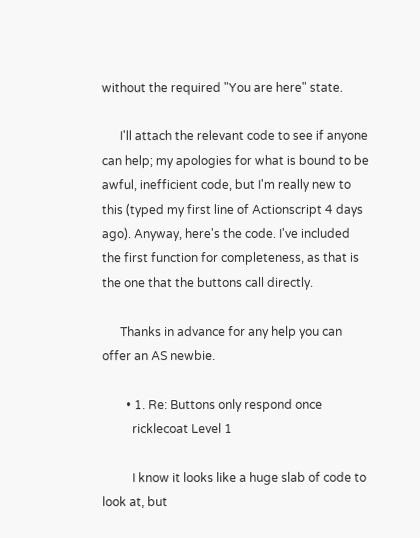without the required "You are here" state.

      I'll attach the relevant code to see if anyone can help; my apologies for what is bound to be awful, inefficient code, but I'm really new to this (typed my first line of Actionscript 4 days ago). Anyway, here's the code. I've included the first function for completeness, as that is the one that the buttons call directly.

      Thanks in advance for any help you can offer an AS newbie.

        • 1. Re: Buttons only respond once
          ricklecoat Level 1

          I know it looks like a huge slab of code to look at, but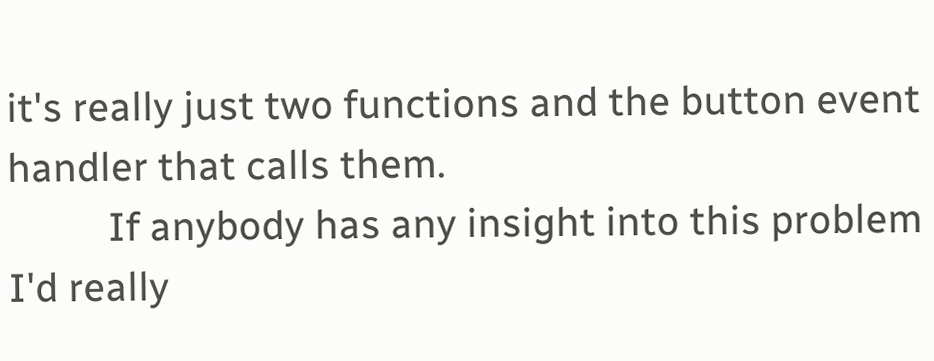it's really just two functions and the button event handler that calls them.
          If anybody has any insight into this problem I'd really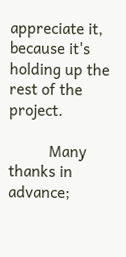appreciate it, because it's holding up the rest of the project.

          Many thanks in advance;